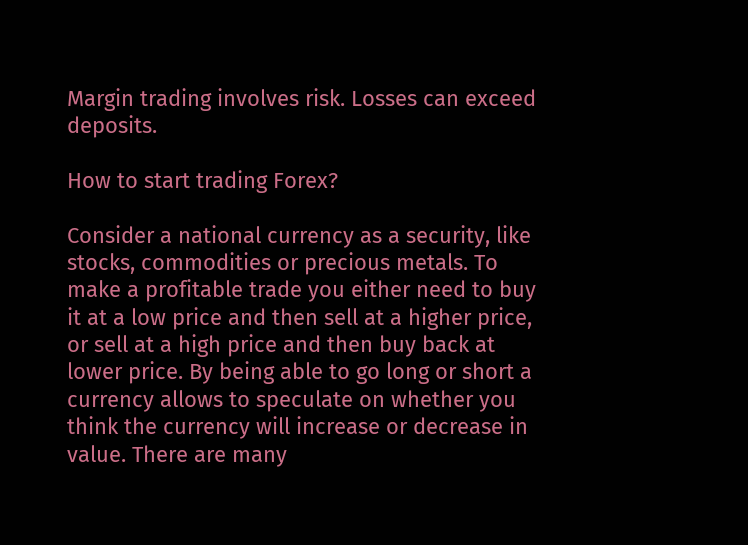Margin trading involves risk. Losses can exceed deposits.

How to start trading Forex?

Consider a national currency as a security, like stocks, commodities or precious metals. To make a profitable trade you either need to buy it at a low price and then sell at a higher price, or sell at a high price and then buy back at lower price. By being able to go long or short a currency allows to speculate on whether you think the currency will increase or decrease in value. There are many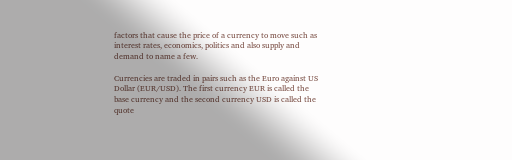factors that cause the price of a currency to move such as interest rates, economics, politics and also supply and demand to name a few.

Currencies are traded in pairs such as the Euro against US Dollar (EUR/USD). The first currency EUR is called the base currency and the second currency USD is called the quote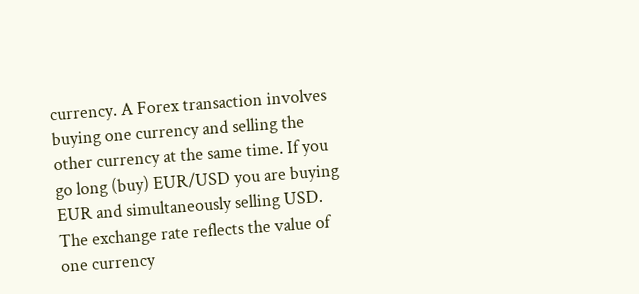currency. A Forex transaction involves buying one currency and selling the other currency at the same time. If you go long (buy) EUR/USD you are buying EUR and simultaneously selling USD. The exchange rate reflects the value of one currency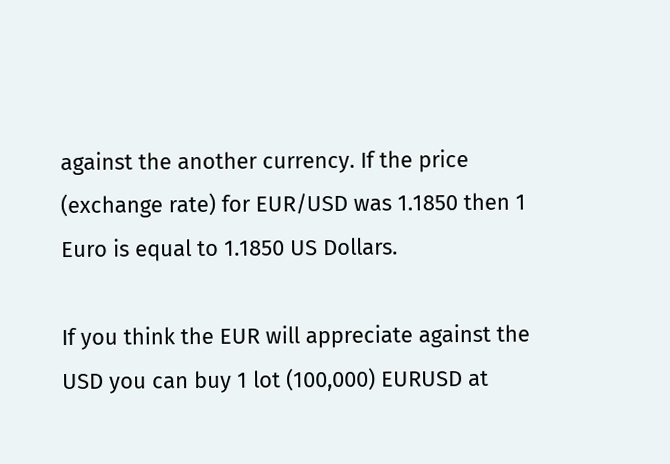against the another currency. If the price (exchange rate) for EUR/USD was 1.1850 then 1 Euro is equal to 1.1850 US Dollars.

If you think the EUR will appreciate against the USD you can buy 1 lot (100,000) EURUSD at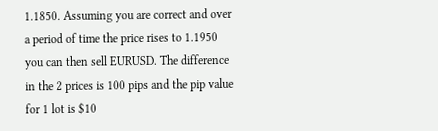1.1850. Assuming you are correct and over a period of time the price rises to 1.1950 you can then sell EURUSD. The difference in the 2 prices is 100 pips and the pip value for 1 lot is $10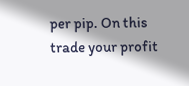per pip. On this trade your profit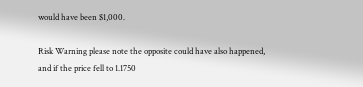would have been $1,000.

Risk Warning please note the opposite could have also happened, and if the price fell to 1.1750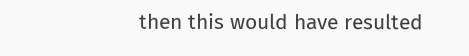then this would have resulted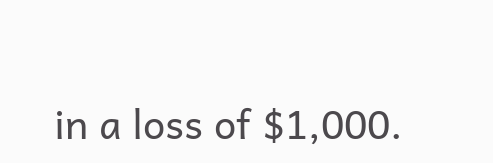in a loss of $1,000.